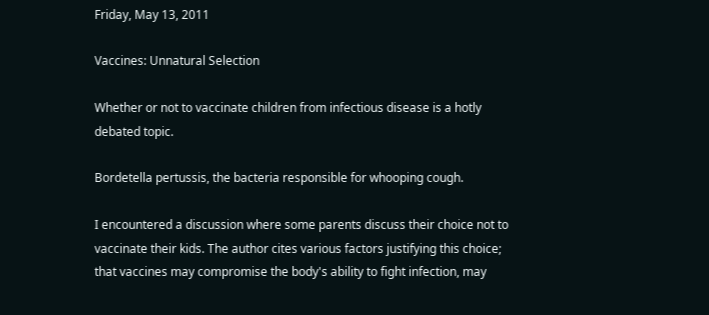Friday, May 13, 2011

Vaccines: Unnatural Selection

Whether or not to vaccinate children from infectious disease is a hotly debated topic.

Bordetella pertussis, the bacteria responsible for whooping cough.

I encountered a discussion where some parents discuss their choice not to vaccinate their kids. The author cites various factors justifying this choice; that vaccines may compromise the body's ability to fight infection, may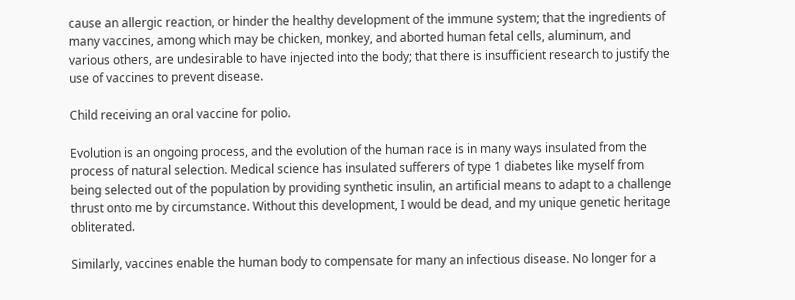cause an allergic reaction, or hinder the healthy development of the immune system; that the ingredients of many vaccines, among which may be chicken, monkey, and aborted human fetal cells, aluminum, and various others, are undesirable to have injected into the body; that there is insufficient research to justify the use of vaccines to prevent disease.

Child receiving an oral vaccine for polio.

Evolution is an ongoing process, and the evolution of the human race is in many ways insulated from the process of natural selection. Medical science has insulated sufferers of type 1 diabetes like myself from being selected out of the population by providing synthetic insulin, an artificial means to adapt to a challenge thrust onto me by circumstance. Without this development, I would be dead, and my unique genetic heritage obliterated.

Similarly, vaccines enable the human body to compensate for many an infectious disease. No longer for a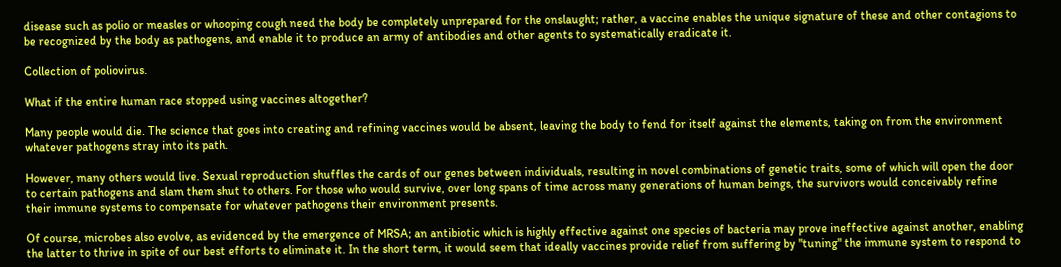disease such as polio or measles or whooping cough need the body be completely unprepared for the onslaught; rather, a vaccine enables the unique signature of these and other contagions to be recognized by the body as pathogens, and enable it to produce an army of antibodies and other agents to systematically eradicate it.

Collection of poliovirus.

What if the entire human race stopped using vaccines altogether?

Many people would die. The science that goes into creating and refining vaccines would be absent, leaving the body to fend for itself against the elements, taking on from the environment whatever pathogens stray into its path.

However, many others would live. Sexual reproduction shuffles the cards of our genes between individuals, resulting in novel combinations of genetic traits, some of which will open the door to certain pathogens and slam them shut to others. For those who would survive, over long spans of time across many generations of human beings, the survivors would conceivably refine their immune systems to compensate for whatever pathogens their environment presents.

Of course, microbes also evolve, as evidenced by the emergence of MRSA; an antibiotic which is highly effective against one species of bacteria may prove ineffective against another, enabling the latter to thrive in spite of our best efforts to eliminate it. In the short term, it would seem that ideally vaccines provide relief from suffering by "tuning" the immune system to respond to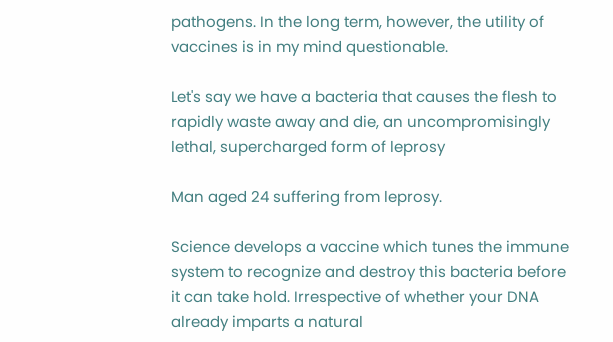pathogens. In the long term, however, the utility of vaccines is in my mind questionable.

Let's say we have a bacteria that causes the flesh to rapidly waste away and die, an uncompromisingly lethal, supercharged form of leprosy

Man aged 24 suffering from leprosy.

Science develops a vaccine which tunes the immune system to recognize and destroy this bacteria before it can take hold. Irrespective of whether your DNA already imparts a natural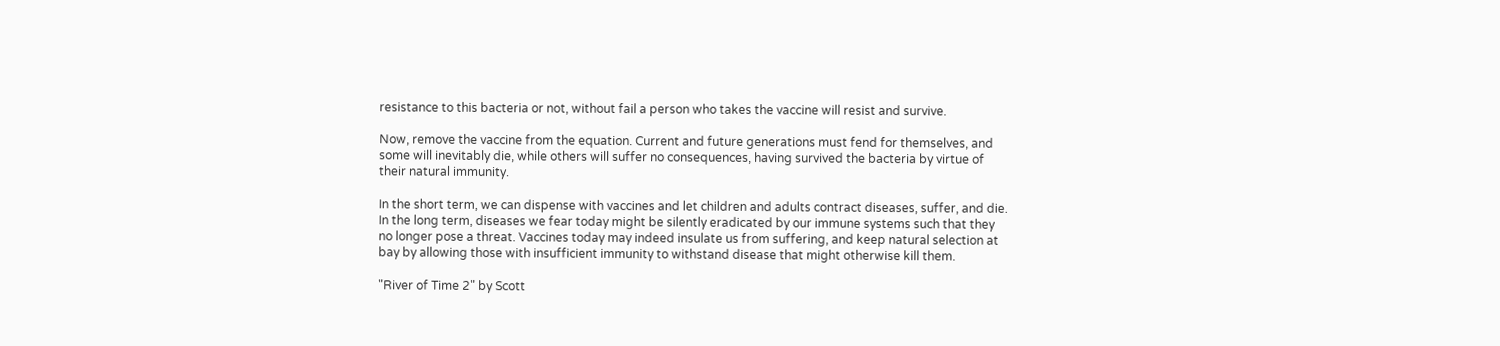resistance to this bacteria or not, without fail a person who takes the vaccine will resist and survive.

Now, remove the vaccine from the equation. Current and future generations must fend for themselves, and some will inevitably die, while others will suffer no consequences, having survived the bacteria by virtue of their natural immunity.

In the short term, we can dispense with vaccines and let children and adults contract diseases, suffer, and die. In the long term, diseases we fear today might be silently eradicated by our immune systems such that they no longer pose a threat. Vaccines today may indeed insulate us from suffering, and keep natural selection at bay by allowing those with insufficient immunity to withstand disease that might otherwise kill them.

"River of Time 2" by Scott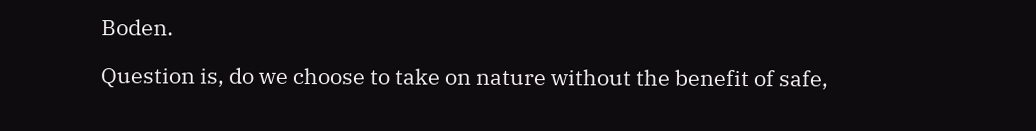Boden.

Question is, do we choose to take on nature without the benefit of safe,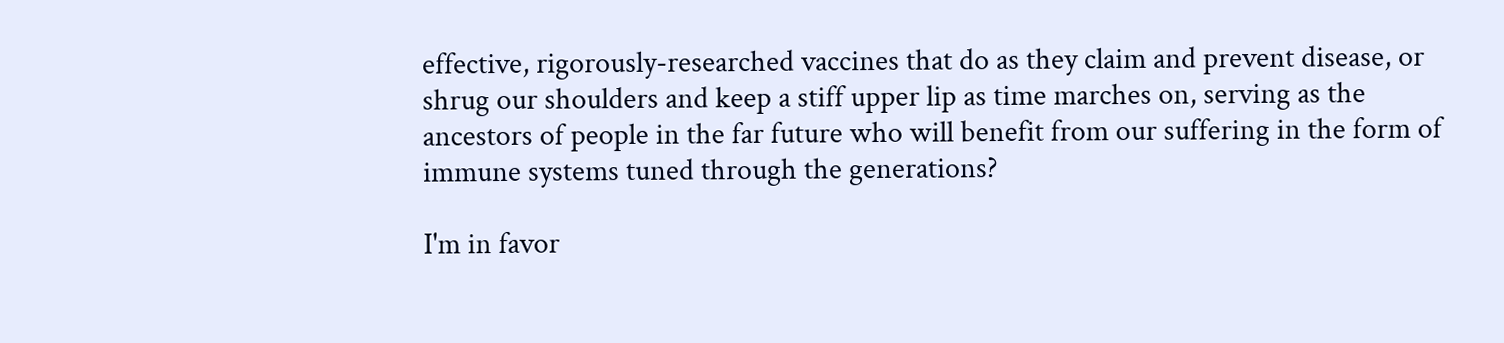effective, rigorously-researched vaccines that do as they claim and prevent disease, or shrug our shoulders and keep a stiff upper lip as time marches on, serving as the ancestors of people in the far future who will benefit from our suffering in the form of immune systems tuned through the generations?

I'm in favor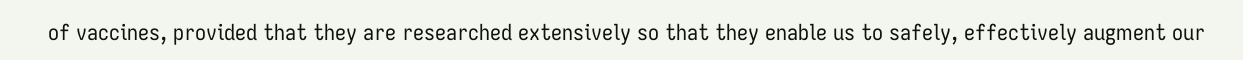of vaccines, provided that they are researched extensively so that they enable us to safely, effectively augment our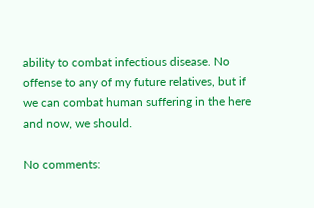ability to combat infectious disease. No offense to any of my future relatives, but if we can combat human suffering in the here and now, we should.

No comments: